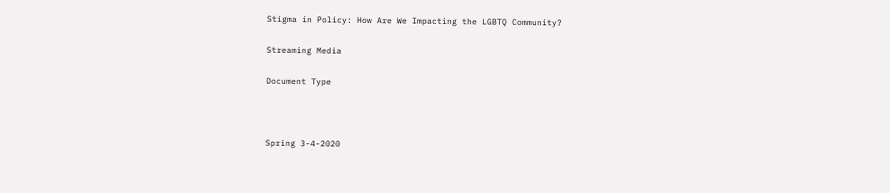Stigma in Policy: How Are We Impacting the LGBTQ Community?

Streaming Media

Document Type



Spring 3-4-2020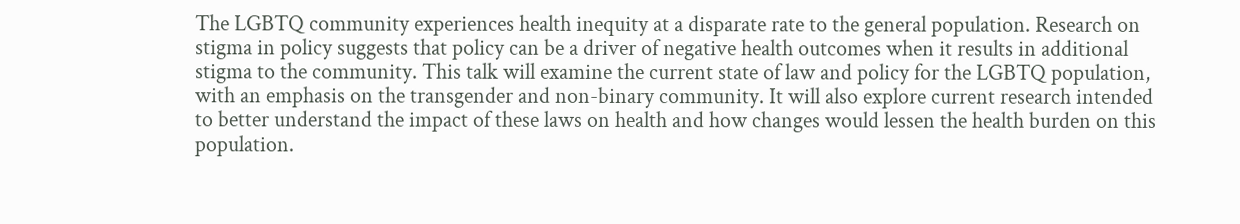The LGBTQ community experiences health inequity at a disparate rate to the general population. Research on stigma in policy suggests that policy can be a driver of negative health outcomes when it results in additional stigma to the community. This talk will examine the current state of law and policy for the LGBTQ population, with an emphasis on the transgender and non-binary community. It will also explore current research intended to better understand the impact of these laws on health and how changes would lessen the health burden on this population.